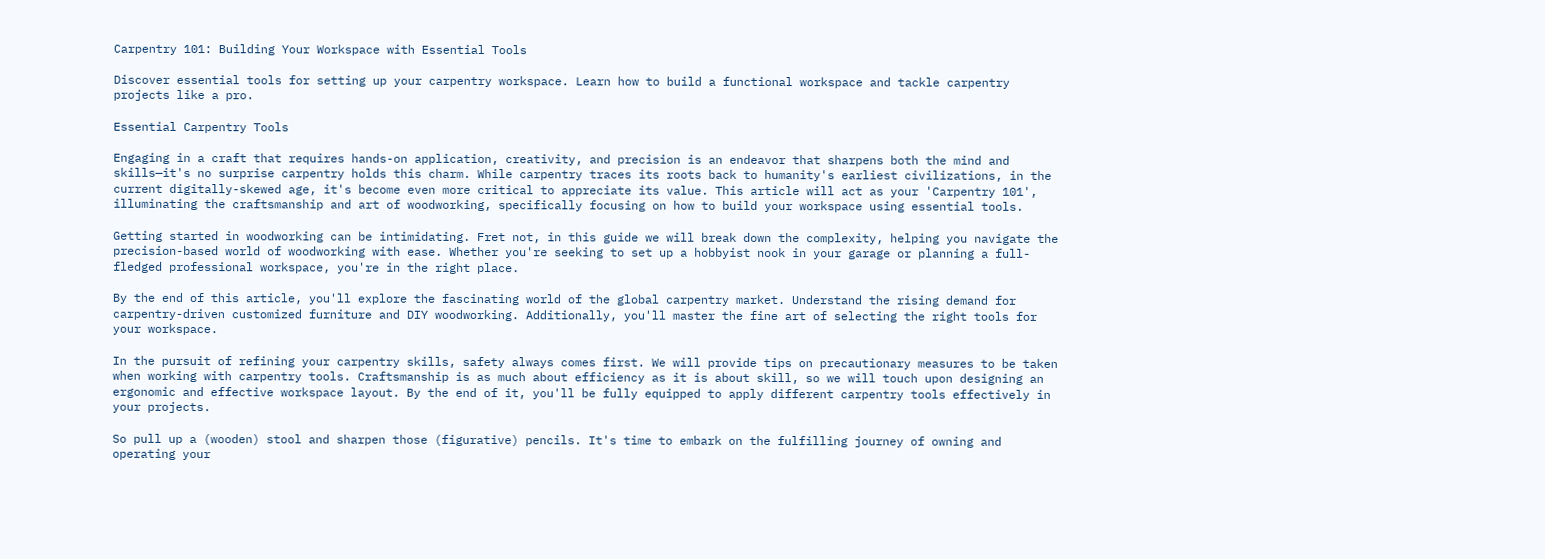Carpentry 101: Building Your Workspace with Essential Tools

Discover essential tools for setting up your carpentry workspace. Learn how to build a functional workspace and tackle carpentry projects like a pro.

Essential Carpentry Tools

Engaging in a craft that requires hands-on application, creativity, and precision is an endeavor that sharpens both the mind and skills—it's no surprise carpentry holds this charm. While carpentry traces its roots back to humanity's earliest civilizations, in the current digitally-skewed age, it's become even more critical to appreciate its value. This article will act as your 'Carpentry 101', illuminating the craftsmanship and art of woodworking, specifically focusing on how to build your workspace using essential tools.

Getting started in woodworking can be intimidating. Fret not, in this guide we will break down the complexity, helping you navigate the precision-based world of woodworking with ease. Whether you're seeking to set up a hobbyist nook in your garage or planning a full-fledged professional workspace, you're in the right place.

By the end of this article, you'll explore the fascinating world of the global carpentry market. Understand the rising demand for carpentry-driven customized furniture and DIY woodworking. Additionally, you'll master the fine art of selecting the right tools for your workspace.

In the pursuit of refining your carpentry skills, safety always comes first. We will provide tips on precautionary measures to be taken when working with carpentry tools. Craftsmanship is as much about efficiency as it is about skill, so we will touch upon designing an ergonomic and effective workspace layout. By the end of it, you'll be fully equipped to apply different carpentry tools effectively in your projects.

So pull up a (wooden) stool and sharpen those (figurative) pencils. It's time to embark on the fulfilling journey of owning and operating your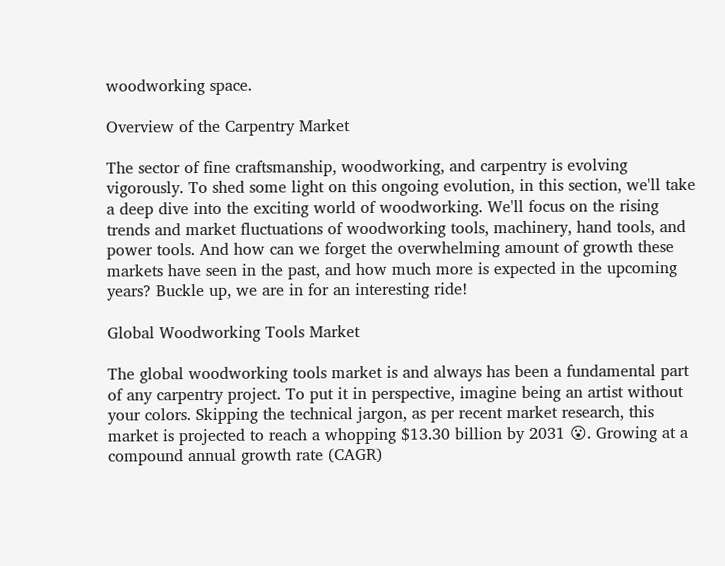woodworking space.

Overview of the Carpentry Market

The sector of fine craftsmanship, woodworking, and carpentry is evolving vigorously. To shed some light on this ongoing evolution, in this section, we'll take a deep dive into the exciting world of woodworking. We'll focus on the rising trends and market fluctuations of woodworking tools, machinery, hand tools, and power tools. And how can we forget the overwhelming amount of growth these markets have seen in the past, and how much more is expected in the upcoming years? Buckle up, we are in for an interesting ride!

Global Woodworking Tools Market

The global woodworking tools market is and always has been a fundamental part of any carpentry project. To put it in perspective, imagine being an artist without your colors. Skipping the technical jargon, as per recent market research, this market is projected to reach a whopping $13.30 billion by 2031 😮. Growing at a compound annual growth rate (CAGR)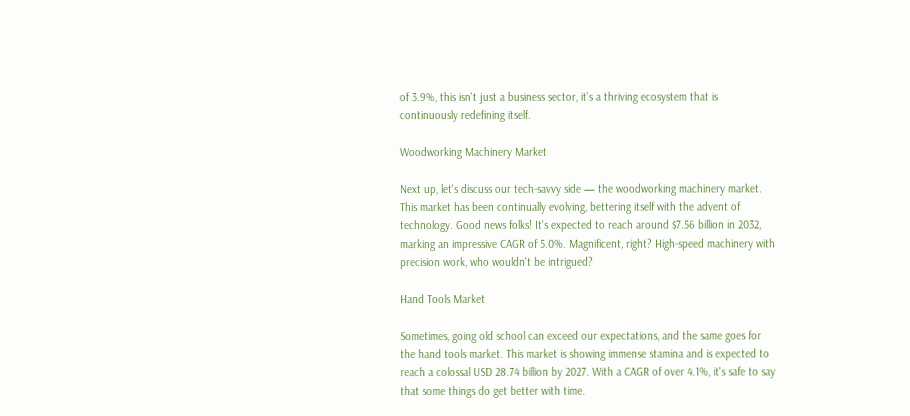of 3.9%, this isn't just a business sector, it's a thriving ecosystem that is continuously redefining itself.

Woodworking Machinery Market

Next up, let's discuss our tech-savvy side — the woodworking machinery market. This market has been continually evolving, bettering itself with the advent of technology. Good news folks! It's expected to reach around $7.56 billion in 2032, marking an impressive CAGR of 5.0%. Magnificent, right? High-speed machinery with precision work, who wouldn't be intrigued?

Hand Tools Market

Sometimes, going old school can exceed our expectations, and the same goes for the hand tools market. This market is showing immense stamina and is expected to reach a colossal USD 28.74 billion by 2027. With a CAGR of over 4.1%, it's safe to say that some things do get better with time.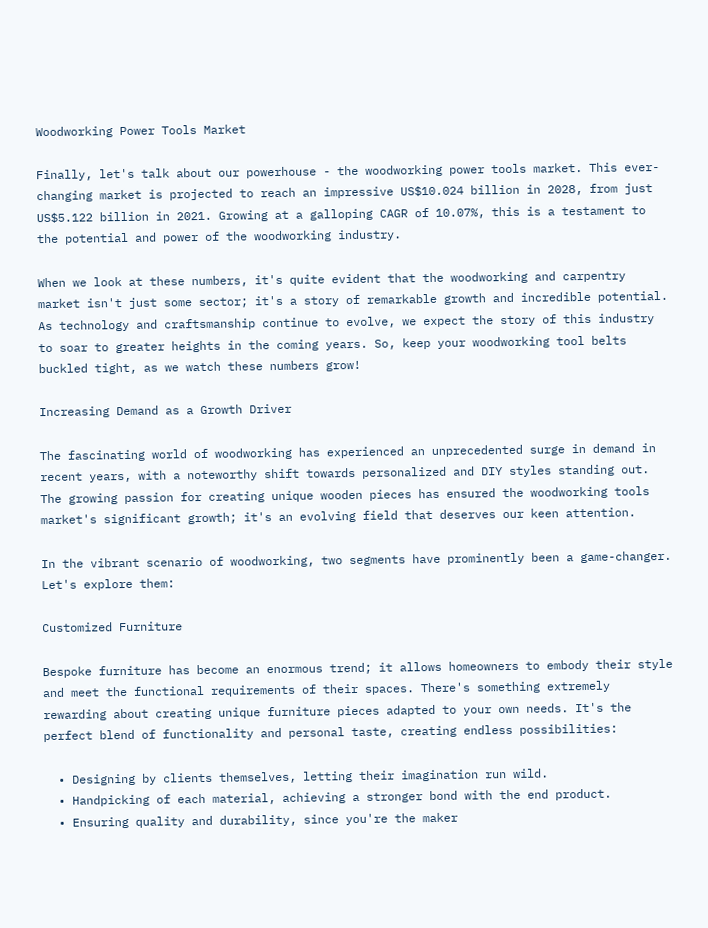Woodworking Power Tools Market

Finally, let's talk about our powerhouse - the woodworking power tools market. This ever-changing market is projected to reach an impressive US$10.024 billion in 2028, from just US$5.122 billion in 2021. Growing at a galloping CAGR of 10.07%, this is a testament to the potential and power of the woodworking industry.

When we look at these numbers, it's quite evident that the woodworking and carpentry market isn't just some sector; it's a story of remarkable growth and incredible potential. As technology and craftsmanship continue to evolve, we expect the story of this industry to soar to greater heights in the coming years. So, keep your woodworking tool belts buckled tight, as we watch these numbers grow!

Increasing Demand as a Growth Driver

The fascinating world of woodworking has experienced an unprecedented surge in demand in recent years, with a noteworthy shift towards personalized and DIY styles standing out. The growing passion for creating unique wooden pieces has ensured the woodworking tools market's significant growth; it's an evolving field that deserves our keen attention.

In the vibrant scenario of woodworking, two segments have prominently been a game-changer. Let's explore them:

Customized Furniture

Bespoke furniture has become an enormous trend; it allows homeowners to embody their style and meet the functional requirements of their spaces. There's something extremely rewarding about creating unique furniture pieces adapted to your own needs. It's the perfect blend of functionality and personal taste, creating endless possibilities:

  • Designing by clients themselves, letting their imagination run wild.
  • Handpicking of each material, achieving a stronger bond with the end product.
  • Ensuring quality and durability, since you're the maker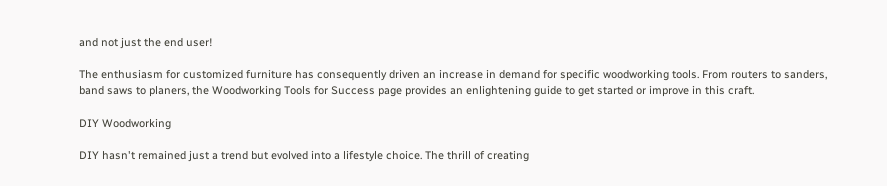and not just the end user!

The enthusiasm for customized furniture has consequently driven an increase in demand for specific woodworking tools. From routers to sanders, band saws to planers, the Woodworking Tools for Success page provides an enlightening guide to get started or improve in this craft.

DIY Woodworking

DIY hasn't remained just a trend but evolved into a lifestyle choice. The thrill of creating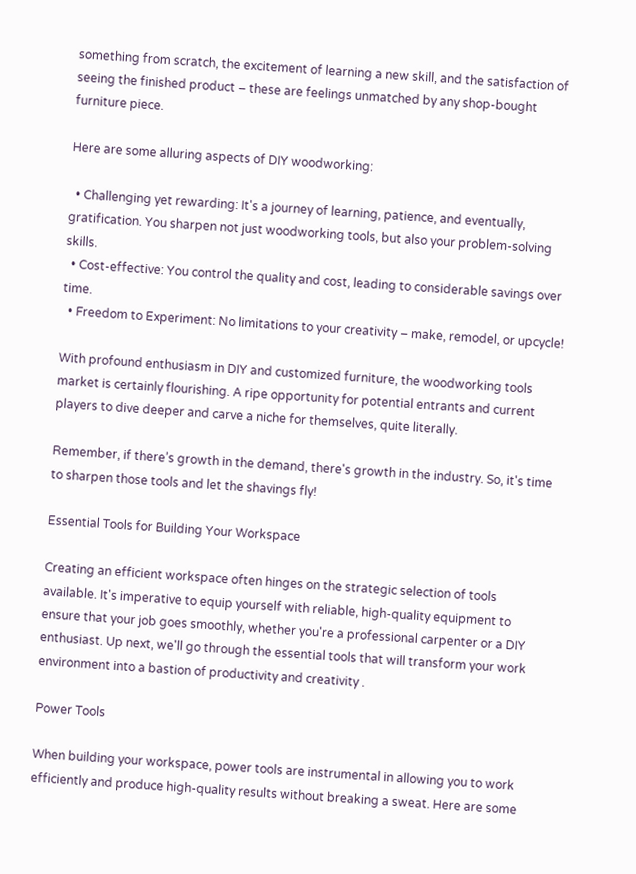something from scratch, the excitement of learning a new skill, and the satisfaction of seeing the finished product – these are feelings unmatched by any shop-bought furniture piece.

Here are some alluring aspects of DIY woodworking:

  • Challenging yet rewarding: It's a journey of learning, patience, and eventually, gratification. You sharpen not just woodworking tools, but also your problem-solving skills.
  • Cost-effective: You control the quality and cost, leading to considerable savings over time.
  • Freedom to Experiment: No limitations to your creativity – make, remodel, or upcycle!

With profound enthusiasm in DIY and customized furniture, the woodworking tools market is certainly flourishing. A ripe opportunity for potential entrants and current players to dive deeper and carve a niche for themselves, quite literally.

Remember, if there’s growth in the demand, there's growth in the industry. So, it's time to sharpen those tools and let the shavings fly!

Essential Tools for Building Your Workspace

Creating an efficient workspace often hinges on the strategic selection of tools available. It's imperative to equip yourself with reliable, high-quality equipment to ensure that your job goes smoothly, whether you're a professional carpenter or a DIY enthusiast. Up next, we'll go through the essential tools that will transform your work environment into a bastion of productivity and creativity .

Power Tools

When building your workspace, power tools are instrumental in allowing you to work efficiently and produce high-quality results without breaking a sweat. Here are some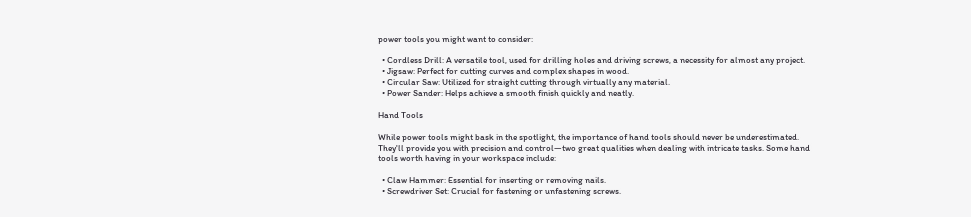power tools you might want to consider:

  • Cordless Drill: A versatile tool, used for drilling holes and driving screws, a necessity for almost any project.
  • Jigsaw: Perfect for cutting curves and complex shapes in wood.
  • Circular Saw: Utilized for straight cutting through virtually any material.
  • Power Sander: Helps achieve a smooth finish quickly and neatly.

Hand Tools

While power tools might bask in the spotlight, the importance of hand tools should never be underestimated. They'll provide you with precision and control—two great qualities when dealing with intricate tasks. Some hand tools worth having in your workspace include:

  • Claw Hammer: Essential for inserting or removing nails.
  • Screwdriver Set: Crucial for fastening or unfastening screws.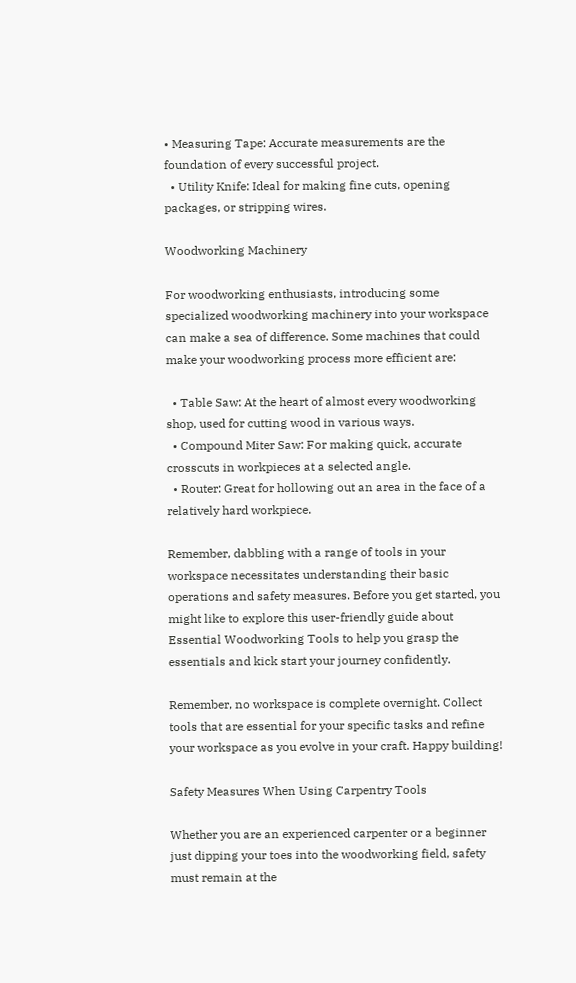• Measuring Tape: Accurate measurements are the foundation of every successful project.
  • Utility Knife: Ideal for making fine cuts, opening packages, or stripping wires.

Woodworking Machinery

For woodworking enthusiasts, introducing some specialized woodworking machinery into your workspace can make a sea of difference. Some machines that could make your woodworking process more efficient are:

  • Table Saw: At the heart of almost every woodworking shop, used for cutting wood in various ways.
  • Compound Miter Saw: For making quick, accurate crosscuts in workpieces at a selected angle.
  • Router: Great for hollowing out an area in the face of a relatively hard workpiece.

Remember, dabbling with a range of tools in your workspace necessitates understanding their basic operations and safety measures. Before you get started, you might like to explore this user-friendly guide about Essential Woodworking Tools to help you grasp the essentials and kick start your journey confidently.

Remember, no workspace is complete overnight. Collect tools that are essential for your specific tasks and refine your workspace as you evolve in your craft. Happy building!

Safety Measures When Using Carpentry Tools

Whether you are an experienced carpenter or a beginner just dipping your toes into the woodworking field, safety must remain at the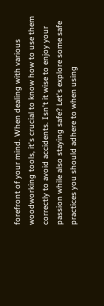forefront of your mind. When dealing with various woodworking tools, it's crucial to know how to use them correctly to avoid accidents. Isn't it wise to enjoy your passion while also staying safe? Let's explore some safe practices you should adhere to when using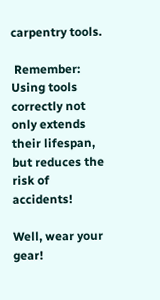carpentry tools.

 Remember: Using tools correctly not only extends their lifespan, but reduces the risk of accidents!

Well, wear your gear!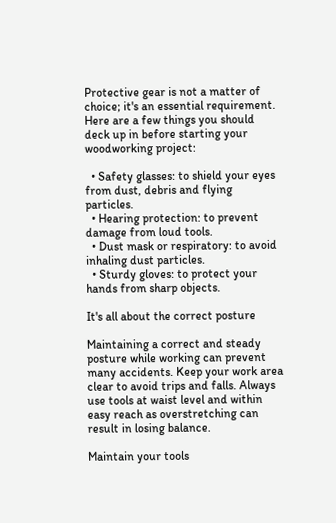Protective gear is not a matter of choice; it's an essential requirement. Here are a few things you should deck up in before starting your woodworking project:

  • Safety glasses: to shield your eyes from dust, debris and flying particles.
  • Hearing protection: to prevent damage from loud tools.
  • Dust mask or respiratory: to avoid inhaling dust particles.
  • Sturdy gloves: to protect your hands from sharp objects.

It's all about the correct posture

Maintaining a correct and steady posture while working can prevent many accidents. Keep your work area clear to avoid trips and falls. Always use tools at waist level and within easy reach as overstretching can result in losing balance.

Maintain your tools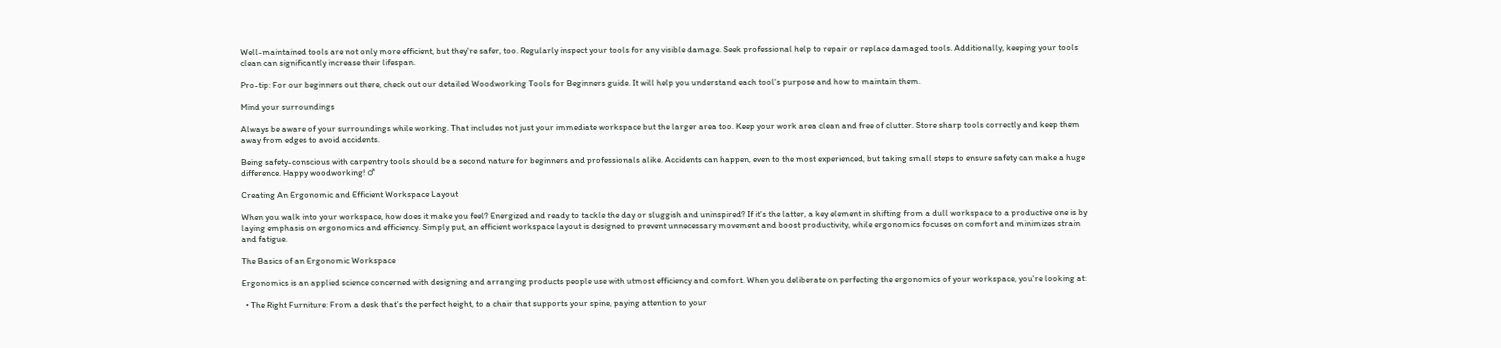Well-maintained tools are not only more efficient, but they're safer, too. Regularly inspect your tools for any visible damage. Seek professional help to repair or replace damaged tools. Additionally, keeping your tools clean can significantly increase their lifespan.

Pro-tip: For our beginners out there, check out our detailed Woodworking Tools for Beginners guide. It will help you understand each tool's purpose and how to maintain them.

Mind your surroundings

Always be aware of your surroundings while working. That includes not just your immediate workspace but the larger area too. Keep your work area clean and free of clutter. Store sharp tools correctly and keep them away from edges to avoid accidents.

Being safety-conscious with carpentry tools should be a second nature for beginners and professionals alike. Accidents can happen, even to the most experienced, but taking small steps to ensure safety can make a huge difference. Happy woodworking! ♂

Creating An Ergonomic and Efficient Workspace Layout

When you walk into your workspace, how does it make you feel? Energized and ready to tackle the day or sluggish and uninspired? If it's the latter, a key element in shifting from a dull workspace to a productive one is by laying emphasis on ergonomics and efficiency. Simply put, an efficient workspace layout is designed to prevent unnecessary movement and boost productivity, while ergonomics focuses on comfort and minimizes strain and fatigue.

The Basics of an Ergonomic Workspace

Ergonomics is an applied science concerned with designing and arranging products people use with utmost efficiency and comfort. When you deliberate on perfecting the ergonomics of your workspace, you're looking at:

  • The Right Furniture: From a desk that's the perfect height, to a chair that supports your spine, paying attention to your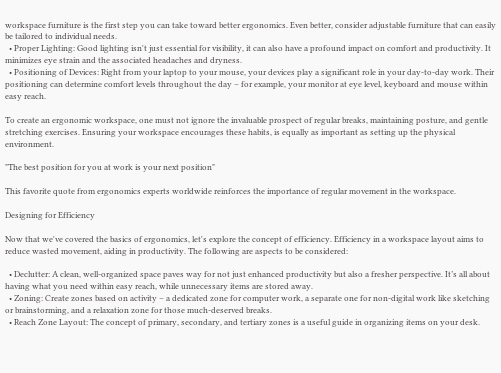workspace furniture is the first step you can take toward better ergonomics. Even better, consider adjustable furniture that can easily be tailored to individual needs.
  • Proper Lighting: Good lighting isn't just essential for visibility, it can also have a profound impact on comfort and productivity. It minimizes eye strain and the associated headaches and dryness.
  • Positioning of Devices: Right from your laptop to your mouse, your devices play a significant role in your day-to-day work. Their positioning can determine comfort levels throughout the day – for example, your monitor at eye level, keyboard and mouse within easy reach.

To create an ergonomic workspace, one must not ignore the invaluable prospect of regular breaks, maintaining posture, and gentle stretching exercises. Ensuring your workspace encourages these habits, is equally as important as setting up the physical environment.

"The best position for you at work is your next position"

This favorite quote from ergonomics experts worldwide reinforces the importance of regular movement in the workspace.

Designing for Efficiency

Now that we've covered the basics of ergonomics, let's explore the concept of efficiency. Efficiency in a workspace layout aims to reduce wasted movement, aiding in productivity. The following are aspects to be considered:

  • Declutter: A clean, well-organized space paves way for not just enhanced productivity but also a fresher perspective. It’s all about having what you need within easy reach, while unnecessary items are stored away.
  • Zoning: Create zones based on activity – a dedicated zone for computer work, a separate one for non-digital work like sketching or brainstorming, and a relaxation zone for those much-deserved breaks.
  • Reach Zone Layout: The concept of primary, secondary, and tertiary zones is a useful guide in organizing items on your desk.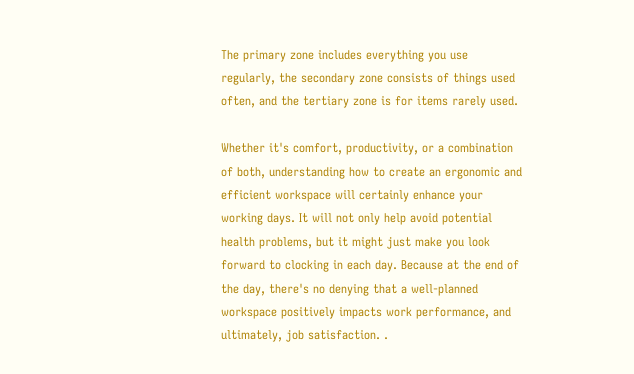The primary zone includes everything you use regularly, the secondary zone consists of things used often, and the tertiary zone is for items rarely used.

Whether it's comfort, productivity, or a combination of both, understanding how to create an ergonomic and efficient workspace will certainly enhance your working days. It will not only help avoid potential health problems, but it might just make you look forward to clocking in each day. Because at the end of the day, there's no denying that a well-planned workspace positively impacts work performance, and ultimately, job satisfaction. .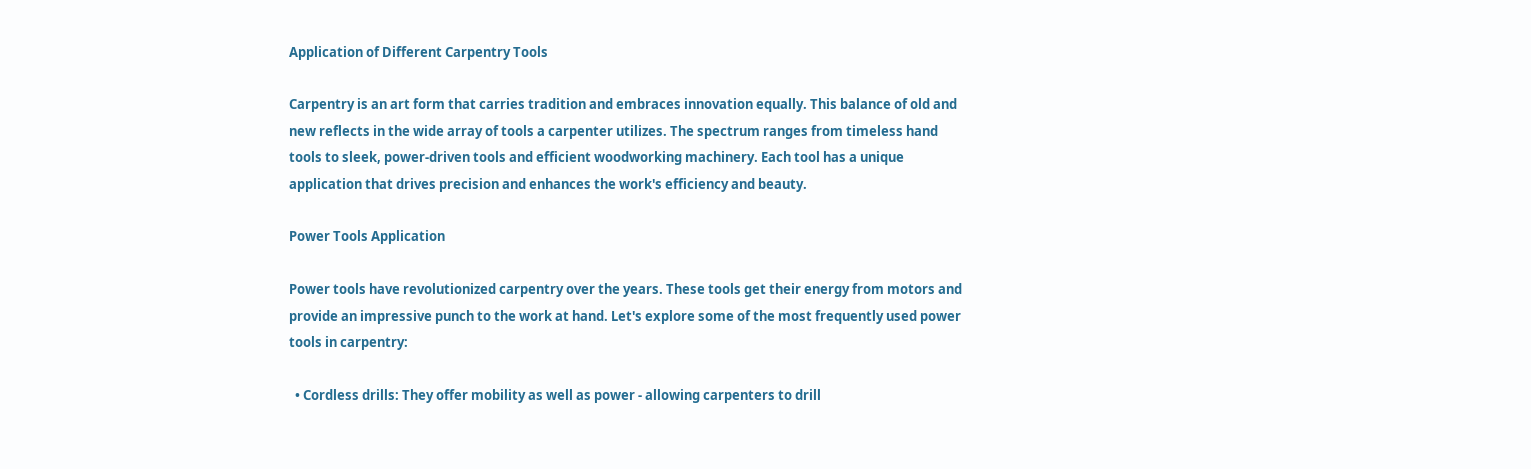Application of Different Carpentry Tools

Carpentry is an art form that carries tradition and embraces innovation equally. This balance of old and new reflects in the wide array of tools a carpenter utilizes. The spectrum ranges from timeless hand tools to sleek, power-driven tools and efficient woodworking machinery. Each tool has a unique application that drives precision and enhances the work's efficiency and beauty.

Power Tools Application

Power tools have revolutionized carpentry over the years. These tools get their energy from motors and provide an impressive punch to the work at hand. Let's explore some of the most frequently used power tools in carpentry:

  • Cordless drills: They offer mobility as well as power - allowing carpenters to drill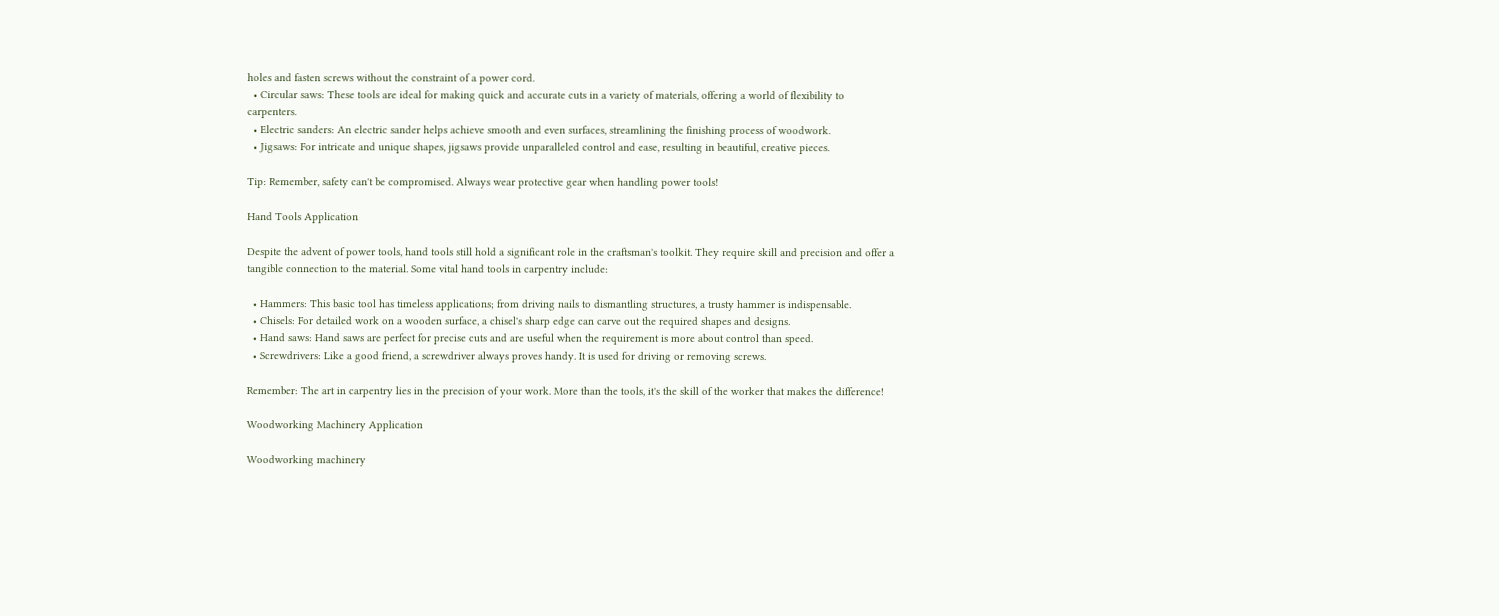holes and fasten screws without the constraint of a power cord.
  • Circular saws: These tools are ideal for making quick and accurate cuts in a variety of materials, offering a world of flexibility to carpenters.
  • Electric sanders: An electric sander helps achieve smooth and even surfaces, streamlining the finishing process of woodwork.
  • Jigsaws: For intricate and unique shapes, jigsaws provide unparalleled control and ease, resulting in beautiful, creative pieces.

Tip: Remember, safety can't be compromised. Always wear protective gear when handling power tools!

Hand Tools Application

Despite the advent of power tools, hand tools still hold a significant role in the craftsman's toolkit. They require skill and precision and offer a tangible connection to the material. Some vital hand tools in carpentry include:

  • Hammers: This basic tool has timeless applications; from driving nails to dismantling structures, a trusty hammer is indispensable.
  • Chisels: For detailed work on a wooden surface, a chisel's sharp edge can carve out the required shapes and designs.
  • Hand saws: Hand saws are perfect for precise cuts and are useful when the requirement is more about control than speed.
  • Screwdrivers: Like a good friend, a screwdriver always proves handy. It is used for driving or removing screws.

Remember: The art in carpentry lies in the precision of your work. More than the tools, it's the skill of the worker that makes the difference!

Woodworking Machinery Application

Woodworking machinery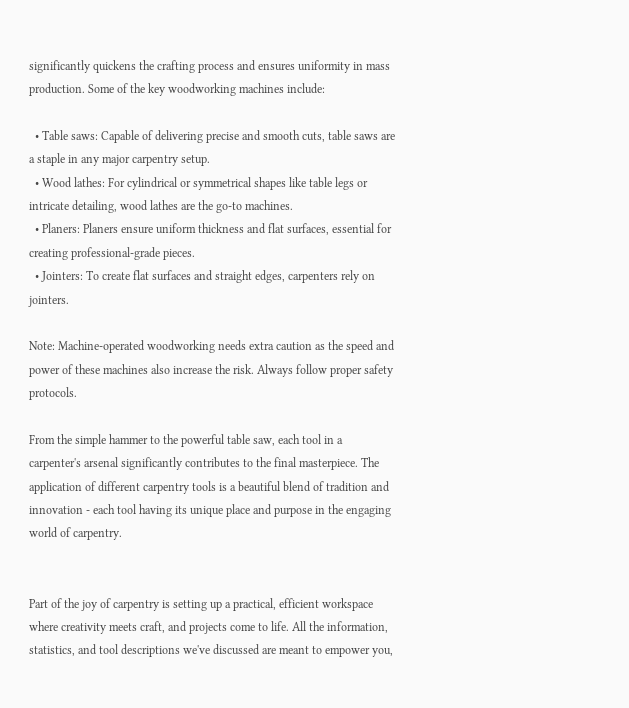significantly quickens the crafting process and ensures uniformity in mass production. Some of the key woodworking machines include:

  • Table saws: Capable of delivering precise and smooth cuts, table saws are a staple in any major carpentry setup.
  • Wood lathes: For cylindrical or symmetrical shapes like table legs or intricate detailing, wood lathes are the go-to machines.
  • Planers: Planers ensure uniform thickness and flat surfaces, essential for creating professional-grade pieces.
  • Jointers: To create flat surfaces and straight edges, carpenters rely on jointers.

Note: Machine-operated woodworking needs extra caution as the speed and power of these machines also increase the risk. Always follow proper safety protocols.

From the simple hammer to the powerful table saw, each tool in a carpenter's arsenal significantly contributes to the final masterpiece. The application of different carpentry tools is a beautiful blend of tradition and innovation - each tool having its unique place and purpose in the engaging world of carpentry.


Part of the joy of carpentry is setting up a practical, efficient workspace where creativity meets craft, and projects come to life. All the information, statistics, and tool descriptions we've discussed are meant to empower you,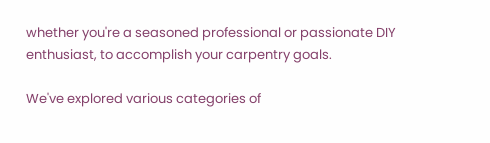whether you're a seasoned professional or passionate DIY enthusiast, to accomplish your carpentry goals.

We've explored various categories of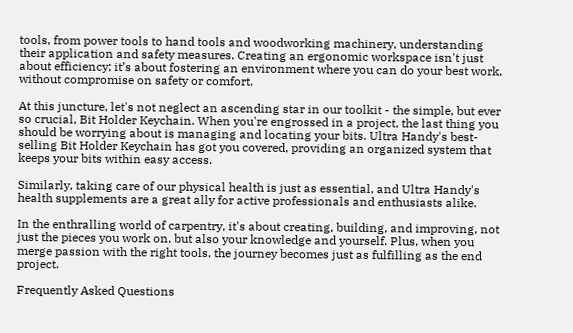tools, from power tools to hand tools and woodworking machinery, understanding their application and safety measures. Creating an ergonomic workspace isn't just about efficiency; it’s about fostering an environment where you can do your best work, without compromise on safety or comfort.

At this juncture, let's not neglect an ascending star in our toolkit - the simple, but ever so crucial, Bit Holder Keychain. When you're engrossed in a project, the last thing you should be worrying about is managing and locating your bits. Ultra Handy's best-selling Bit Holder Keychain has got you covered, providing an organized system that keeps your bits within easy access.

Similarly, taking care of our physical health is just as essential, and Ultra Handy's health supplements are a great ally for active professionals and enthusiasts alike.

In the enthralling world of carpentry, it's about creating, building, and improving, not just the pieces you work on, but also your knowledge and yourself. Plus, when you merge passion with the right tools, the journey becomes just as fulfilling as the end project.

Frequently Asked Questions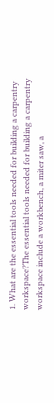1. What are the essential tools needed for building a carpentry workspace?The essential tools needed for building a carpentry workspace include a workbench, a miter saw, a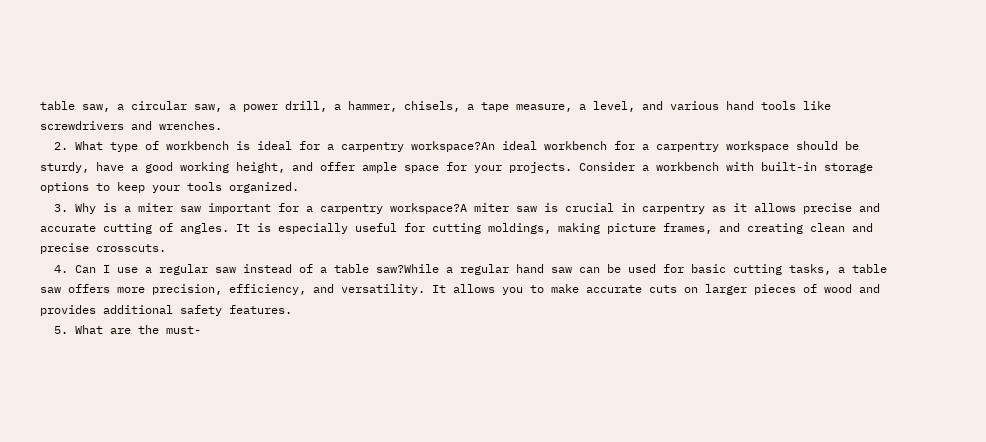table saw, a circular saw, a power drill, a hammer, chisels, a tape measure, a level, and various hand tools like screwdrivers and wrenches.
  2. What type of workbench is ideal for a carpentry workspace?An ideal workbench for a carpentry workspace should be sturdy, have a good working height, and offer ample space for your projects. Consider a workbench with built-in storage options to keep your tools organized.
  3. Why is a miter saw important for a carpentry workspace?A miter saw is crucial in carpentry as it allows precise and accurate cutting of angles. It is especially useful for cutting moldings, making picture frames, and creating clean and precise crosscuts.
  4. Can I use a regular saw instead of a table saw?While a regular hand saw can be used for basic cutting tasks, a table saw offers more precision, efficiency, and versatility. It allows you to make accurate cuts on larger pieces of wood and provides additional safety features.
  5. What are the must-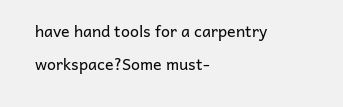have hand tools for a carpentry workspace?Some must-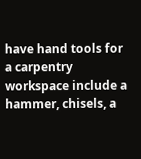have hand tools for a carpentry workspace include a hammer, chisels, a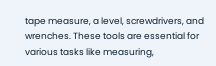tape measure, a level, screwdrivers, and wrenches. These tools are essential for various tasks like measuring,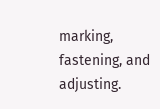marking, fastening, and adjusting.